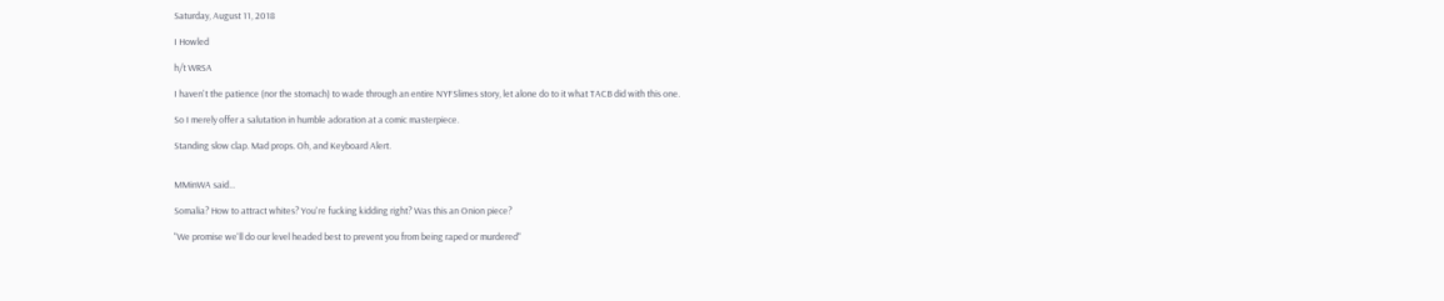Saturday, August 11, 2018

I Howled

h/t WRSA

I haven't the patience (nor the stomach) to wade through an entire NYFSlimes story, let alone do to it what TACB did with this one.

So I merely offer a salutation in humble adoration at a comic masterpiece.

Standing slow clap. Mad props. Oh, and Keyboard Alert.


MMinWA said...

Somalia? How to attract whites? You're fucking kidding right? Was this an Onion piece?

"We promise we'll do our level headed best to prevent you from being raped or murdered"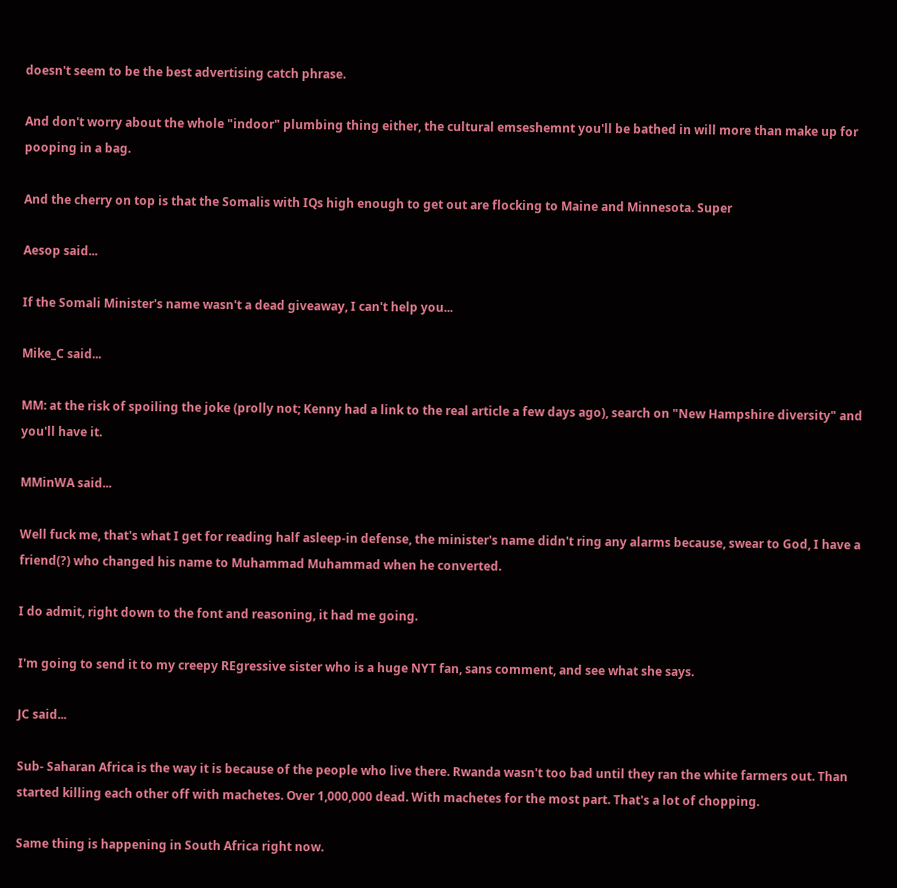doesn't seem to be the best advertising catch phrase.

And don't worry about the whole "indoor" plumbing thing either, the cultural emseshemnt you'll be bathed in will more than make up for pooping in a bag.

And the cherry on top is that the Somalis with IQs high enough to get out are flocking to Maine and Minnesota. Super

Aesop said...

If the Somali Minister's name wasn't a dead giveaway, I can't help you...

Mike_C said...

MM: at the risk of spoiling the joke (prolly not; Kenny had a link to the real article a few days ago), search on "New Hampshire diversity" and you'll have it.

MMinWA said...

Well fuck me, that's what I get for reading half asleep-in defense, the minister's name didn't ring any alarms because, swear to God, I have a friend(?) who changed his name to Muhammad Muhammad when he converted.

I do admit, right down to the font and reasoning, it had me going.

I'm going to send it to my creepy REgressive sister who is a huge NYT fan, sans comment, and see what she says.

JC said...

Sub- Saharan Africa is the way it is because of the people who live there. Rwanda wasn't too bad until they ran the white farmers out. Than started killing each other off with machetes. Over 1,000,000 dead. With machetes for the most part. That's a lot of chopping.

Same thing is happening in South Africa right now.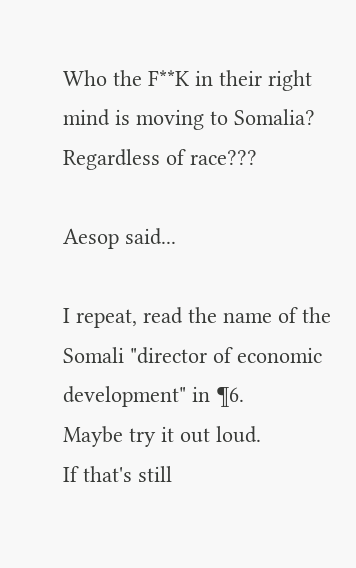Who the F**K in their right mind is moving to Somalia? Regardless of race???

Aesop said...

I repeat, read the name of the Somali "director of economic development" in ¶6.
Maybe try it out loud.
If that's still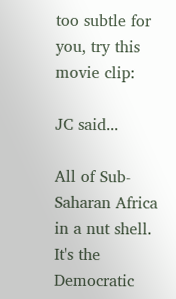too subtle for you, try this movie clip:

JC said...

All of Sub-Saharan Africa in a nut shell. It's the Democratic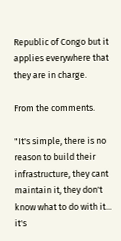Republic of Congo but it applies everywhere that they are in charge.

From the comments.

"It's simple, there is no reason to build their infrastructure, they cant maintain it, they don't know what to do with it... it's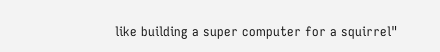like building a super computer for a squirrel"